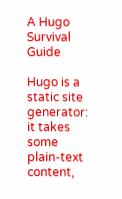A Hugo Survival Guide

Hugo is a static site generator: it takes some plain-text content,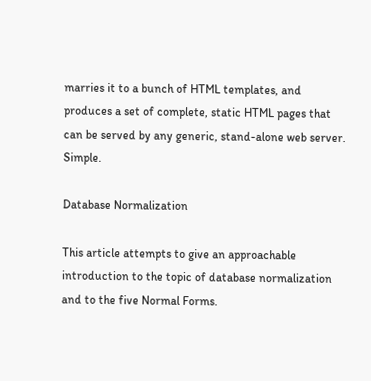marries it to a bunch of HTML templates, and produces a set of complete, static HTML pages that can be served by any generic, stand-alone web server. Simple.

Database Normalization

This article attempts to give an approachable introduction to the topic of database normalization and to the five Normal Forms.